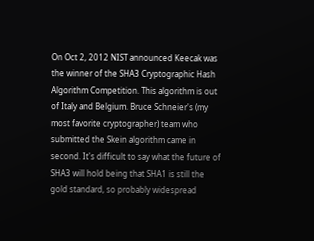On Oct 2, 2012 NIST announced Keecak was the winner of the SHA3 Cryptographic Hash Algorithm Competition. This algorithm is out of Italy and Belgium. Bruce Schneier's (my most favorite cryptographer) team who submitted the Skein algorithm came in second. It's difficult to say what the future of SHA3 will hold being that SHA1 is still the gold standard, so probably widespread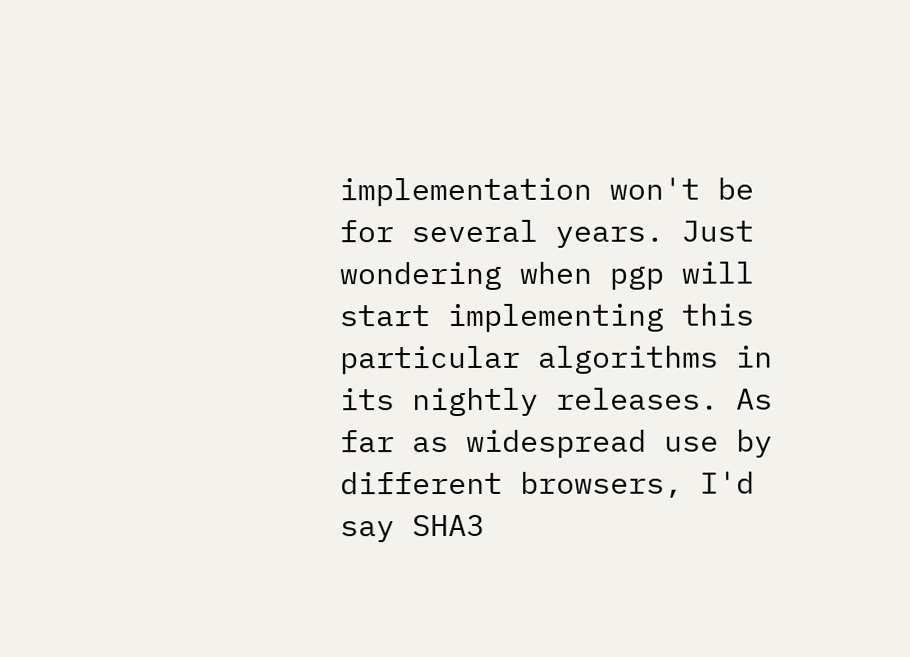implementation won't be for several years. Just wondering when pgp will start implementing this particular algorithms in its nightly releases. As far as widespread use by different browsers, I'd say SHA3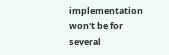implementation won't be for several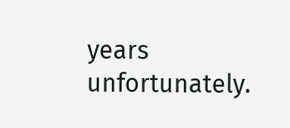years unfortunately.